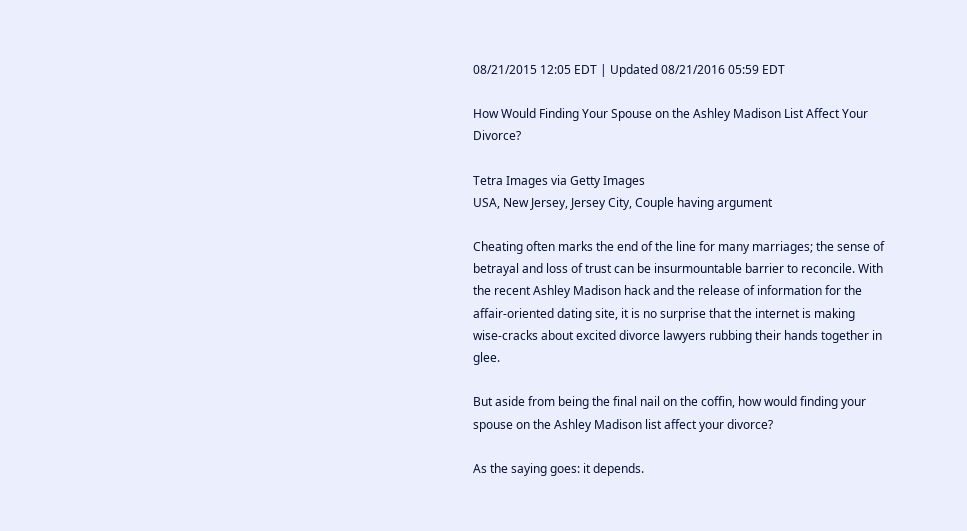08/21/2015 12:05 EDT | Updated 08/21/2016 05:59 EDT

How Would Finding Your Spouse on the Ashley Madison List Affect Your Divorce?

Tetra Images via Getty Images
USA, New Jersey, Jersey City, Couple having argument

Cheating often marks the end of the line for many marriages; the sense of betrayal and loss of trust can be insurmountable barrier to reconcile. With the recent Ashley Madison hack and the release of information for the affair-oriented dating site, it is no surprise that the internet is making wise-cracks about excited divorce lawyers rubbing their hands together in glee.

But aside from being the final nail on the coffin, how would finding your spouse on the Ashley Madison list affect your divorce?

As the saying goes: it depends.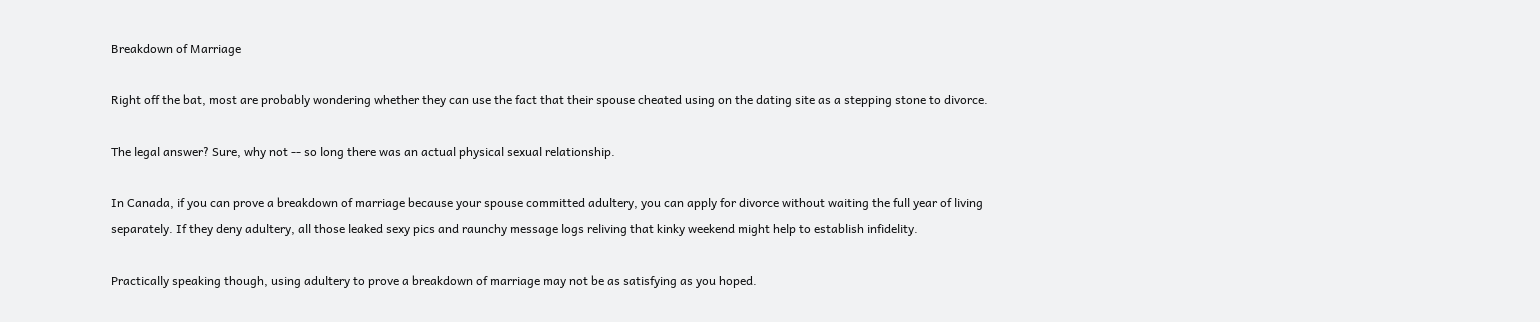Breakdown of Marriage

Right off the bat, most are probably wondering whether they can use the fact that their spouse cheated using on the dating site as a stepping stone to divorce.

The legal answer? Sure, why not -- so long there was an actual physical sexual relationship.

In Canada, if you can prove a breakdown of marriage because your spouse committed adultery, you can apply for divorce without waiting the full year of living separately. If they deny adultery, all those leaked sexy pics and raunchy message logs reliving that kinky weekend might help to establish infidelity.

Practically speaking though, using adultery to prove a breakdown of marriage may not be as satisfying as you hoped.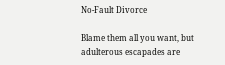No-Fault Divorce

Blame them all you want, but adulterous escapades are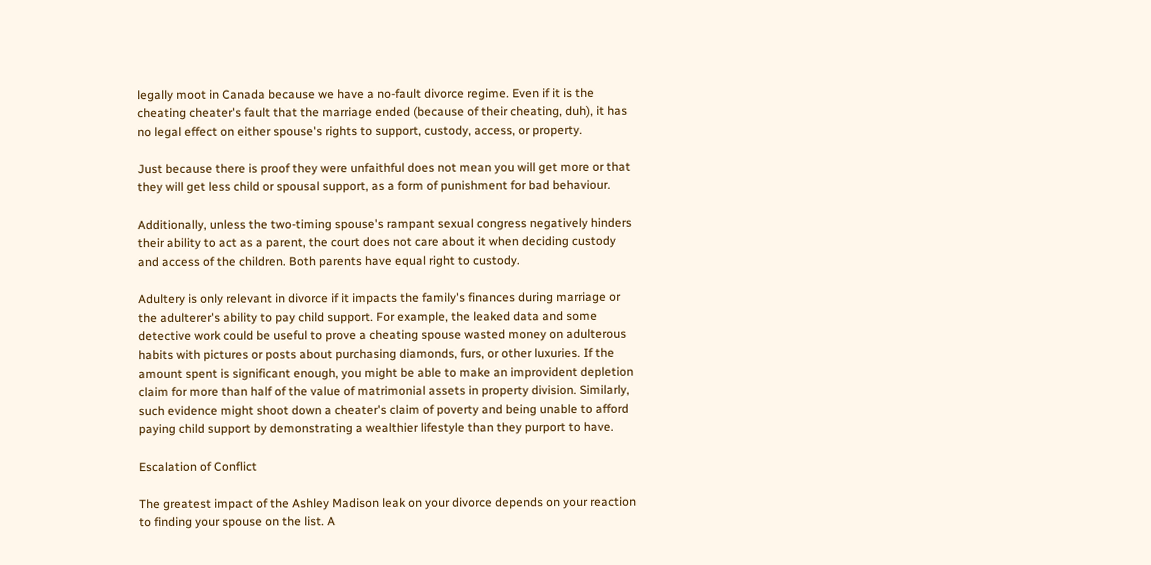legally moot in Canada because we have a no-fault divorce regime. Even if it is the cheating cheater's fault that the marriage ended (because of their cheating, duh), it has no legal effect on either spouse's rights to support, custody, access, or property.

Just because there is proof they were unfaithful does not mean you will get more or that they will get less child or spousal support, as a form of punishment for bad behaviour.

Additionally, unless the two-timing spouse's rampant sexual congress negatively hinders their ability to act as a parent, the court does not care about it when deciding custody and access of the children. Both parents have equal right to custody.

Adultery is only relevant in divorce if it impacts the family's finances during marriage or the adulterer's ability to pay child support. For example, the leaked data and some detective work could be useful to prove a cheating spouse wasted money on adulterous habits with pictures or posts about purchasing diamonds, furs, or other luxuries. If the amount spent is significant enough, you might be able to make an improvident depletion claim for more than half of the value of matrimonial assets in property division. Similarly, such evidence might shoot down a cheater's claim of poverty and being unable to afford paying child support by demonstrating a wealthier lifestyle than they purport to have.

Escalation of Conflict

The greatest impact of the Ashley Madison leak on your divorce depends on your reaction to finding your spouse on the list. A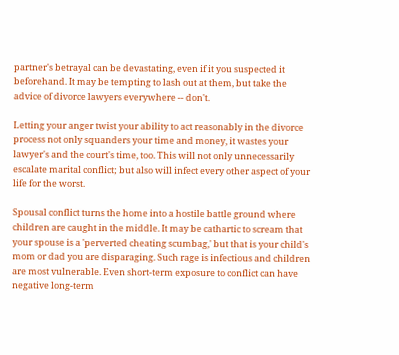partner's betrayal can be devastating, even if it you suspected it beforehand. It may be tempting to lash out at them, but take the advice of divorce lawyers everywhere -- don't.

Letting your anger twist your ability to act reasonably in the divorce process not only squanders your time and money, it wastes your lawyer's and the court's time, too. This will not only unnecessarily escalate marital conflict; but also will infect every other aspect of your life for the worst.

Spousal conflict turns the home into a hostile battle ground where children are caught in the middle. It may be cathartic to scream that your spouse is a 'perverted cheating scumbag,' but that is your child's mom or dad you are disparaging. Such rage is infectious and children are most vulnerable. Even short-term exposure to conflict can have negative long-term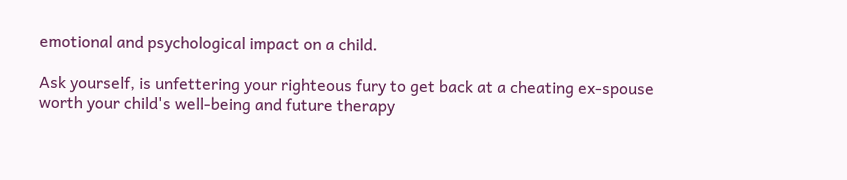emotional and psychological impact on a child.

Ask yourself, is unfettering your righteous fury to get back at a cheating ex-spouse worth your child's well-being and future therapy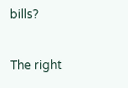bills?

The right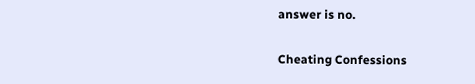answer is no.


Cheating Confessions